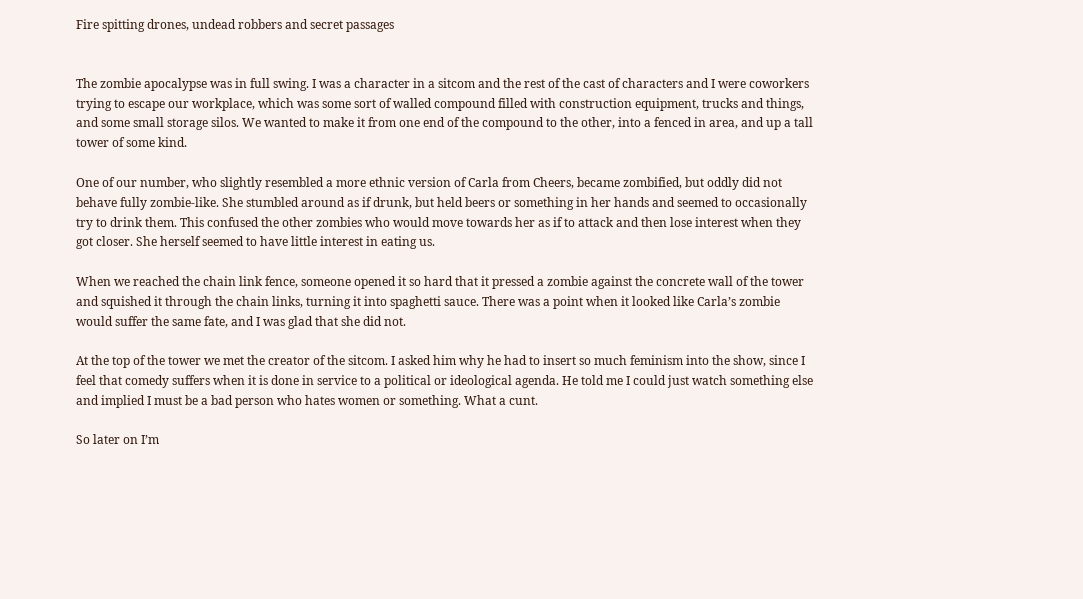Fire spitting drones, undead robbers and secret passages


The zombie apocalypse was in full swing. I was a character in a sitcom and the rest of the cast of characters and I were coworkers trying to escape our workplace, which was some sort of walled compound filled with construction equipment, trucks and things, and some small storage silos. We wanted to make it from one end of the compound to the other, into a fenced in area, and up a tall tower of some kind.

One of our number, who slightly resembled a more ethnic version of Carla from Cheers, became zombified, but oddly did not behave fully zombie-like. She stumbled around as if drunk, but held beers or something in her hands and seemed to occasionally try to drink them. This confused the other zombies who would move towards her as if to attack and then lose interest when they got closer. She herself seemed to have little interest in eating us.

When we reached the chain link fence, someone opened it so hard that it pressed a zombie against the concrete wall of the tower and squished it through the chain links, turning it into spaghetti sauce. There was a point when it looked like Carla’s zombie would suffer the same fate, and I was glad that she did not.

At the top of the tower we met the creator of the sitcom. I asked him why he had to insert so much feminism into the show, since I feel that comedy suffers when it is done in service to a political or ideological agenda. He told me I could just watch something else and implied I must be a bad person who hates women or something. What a cunt.

So later on I’m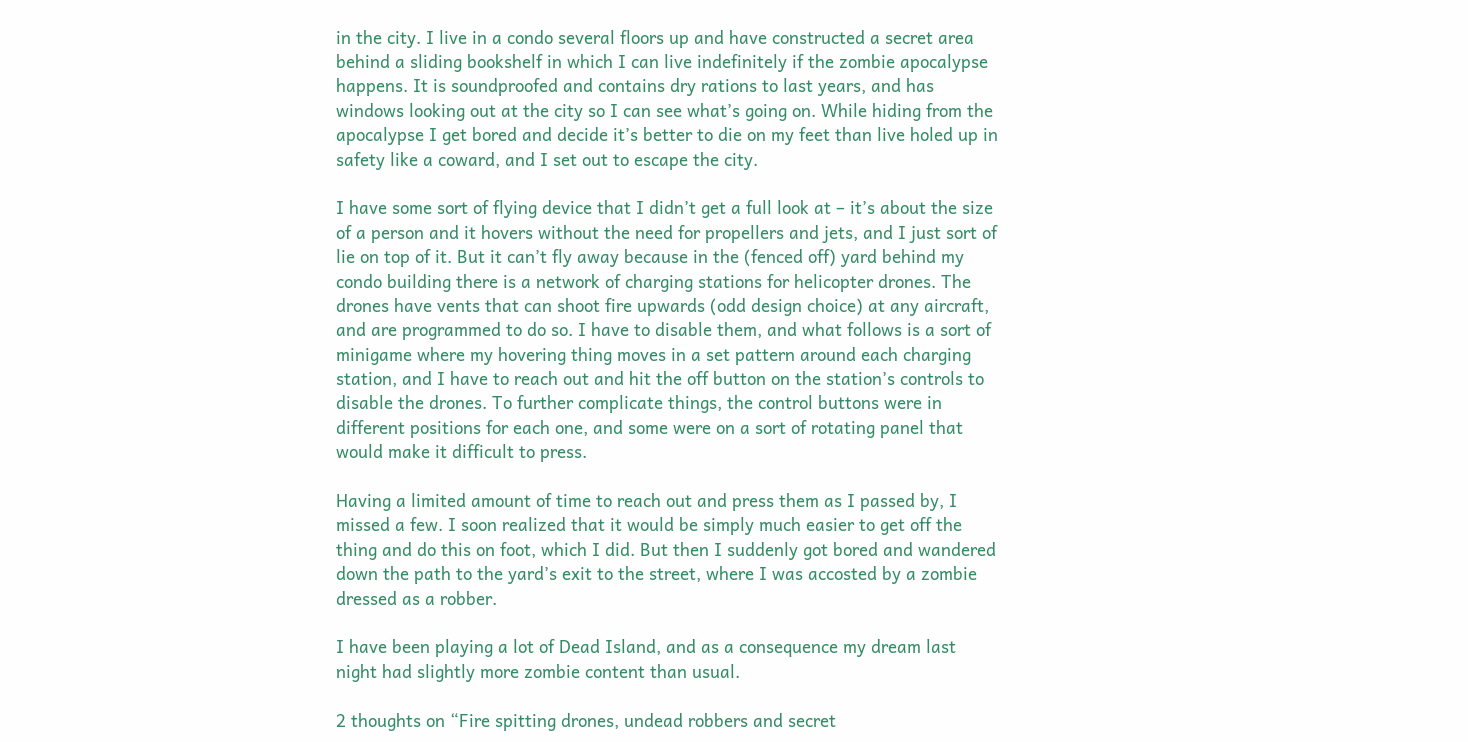in the city. I live in a condo several floors up and have constructed a secret area behind a sliding bookshelf in which I can live indefinitely if the zombie apocalypse happens. It is soundproofed and contains dry rations to last years, and has windows looking out at the city so I can see what’s going on. While hiding from the apocalypse I get bored and decide it’s better to die on my feet than live holed up in safety like a coward, and I set out to escape the city.

I have some sort of flying device that I didn’t get a full look at – it’s about the size of a person and it hovers without the need for propellers and jets, and I just sort of lie on top of it. But it can’t fly away because in the (fenced off) yard behind my condo building there is a network of charging stations for helicopter drones. The drones have vents that can shoot fire upwards (odd design choice) at any aircraft, and are programmed to do so. I have to disable them, and what follows is a sort of minigame where my hovering thing moves in a set pattern around each charging station, and I have to reach out and hit the off button on the station’s controls to disable the drones. To further complicate things, the control buttons were in different positions for each one, and some were on a sort of rotating panel that would make it difficult to press.

Having a limited amount of time to reach out and press them as I passed by, I missed a few. I soon realized that it would be simply much easier to get off the thing and do this on foot, which I did. But then I suddenly got bored and wandered down the path to the yard’s exit to the street, where I was accosted by a zombie dressed as a robber.

I have been playing a lot of Dead Island, and as a consequence my dream last night had slightly more zombie content than usual.

2 thoughts on “Fire spitting drones, undead robbers and secret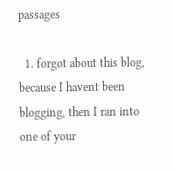passages

  1. forgot about this blog, because I havent been blogging, then I ran into one of your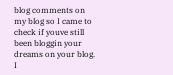blog comments on my blog so I came to check if youve still been bloggin your dreams on your blog. I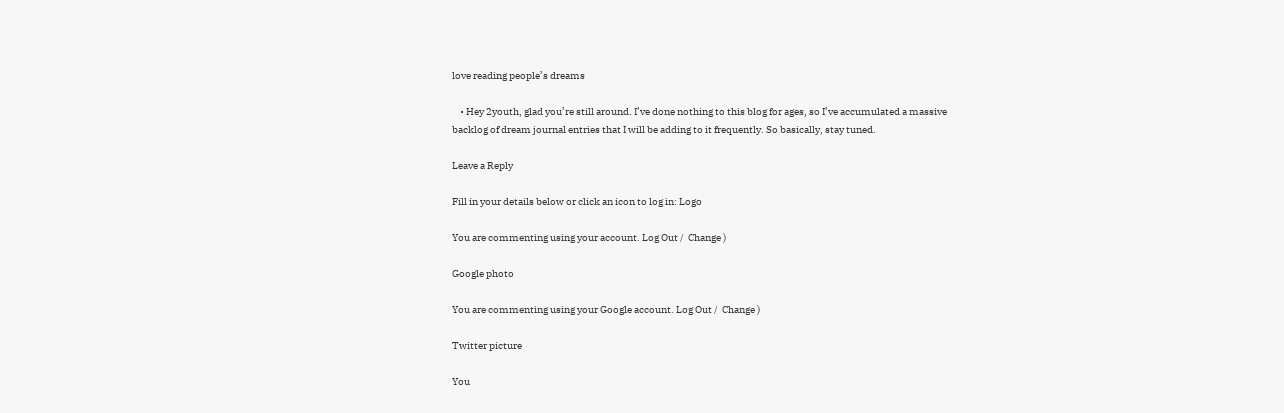love reading people’s dreams

    • Hey 2youth, glad you’re still around. I’ve done nothing to this blog for ages, so I’ve accumulated a massive backlog of dream journal entries that I will be adding to it frequently. So basically, stay tuned.

Leave a Reply

Fill in your details below or click an icon to log in: Logo

You are commenting using your account. Log Out /  Change )

Google photo

You are commenting using your Google account. Log Out /  Change )

Twitter picture

You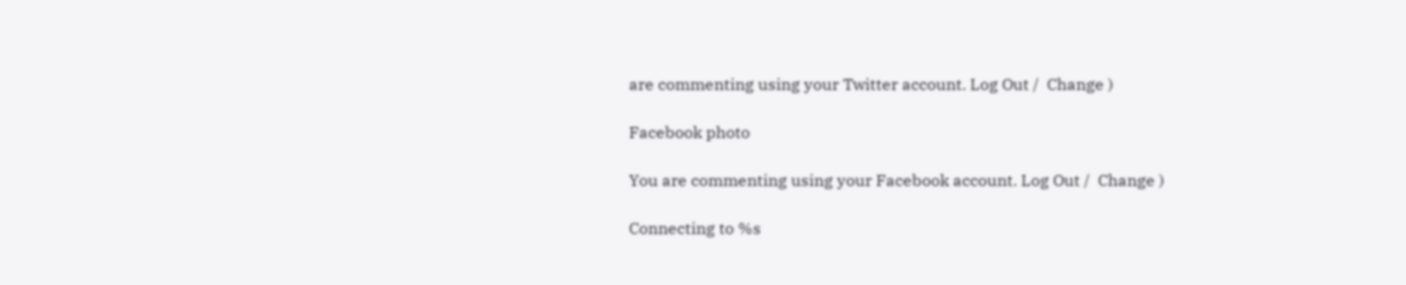are commenting using your Twitter account. Log Out /  Change )

Facebook photo

You are commenting using your Facebook account. Log Out /  Change )

Connecting to %s